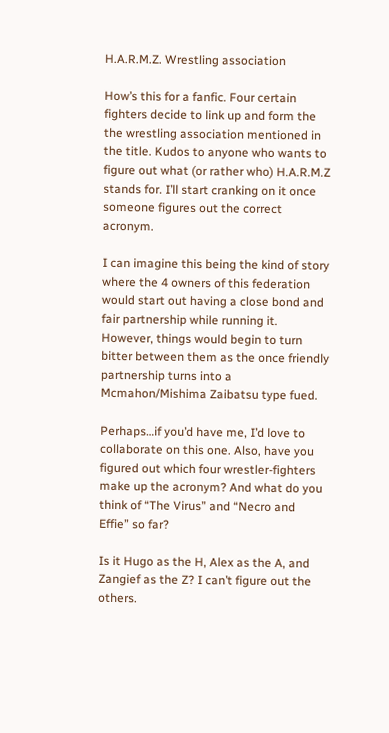H.A.R.M.Z. Wrestling association

How’s this for a fanfic. Four certain fighters decide to link up and form the the wrestling association mentioned in the title. Kudos to anyone who wants to figure out what (or rather who) H.A.R.M.Z stands for. I’ll start cranking on it once someone figures out the correct acronym.

I can imagine this being the kind of story where the 4 owners of this federation would start out having a close bond and fair partnership while running it.
However, things would begin to turn bitter between them as the once friendly partnership turns into a Mcmahon/Mishima Zaibatsu type fued.

Perhaps…if you’d have me, I’d love to collaborate on this one. Also, have you figured out which four wrestler-fighters make up the acronym? And what do you think of “The Virus” and “Necro and Effie” so far?

Is it Hugo as the H, Alex as the A, and Zangief as the Z? I can’t figure out the others.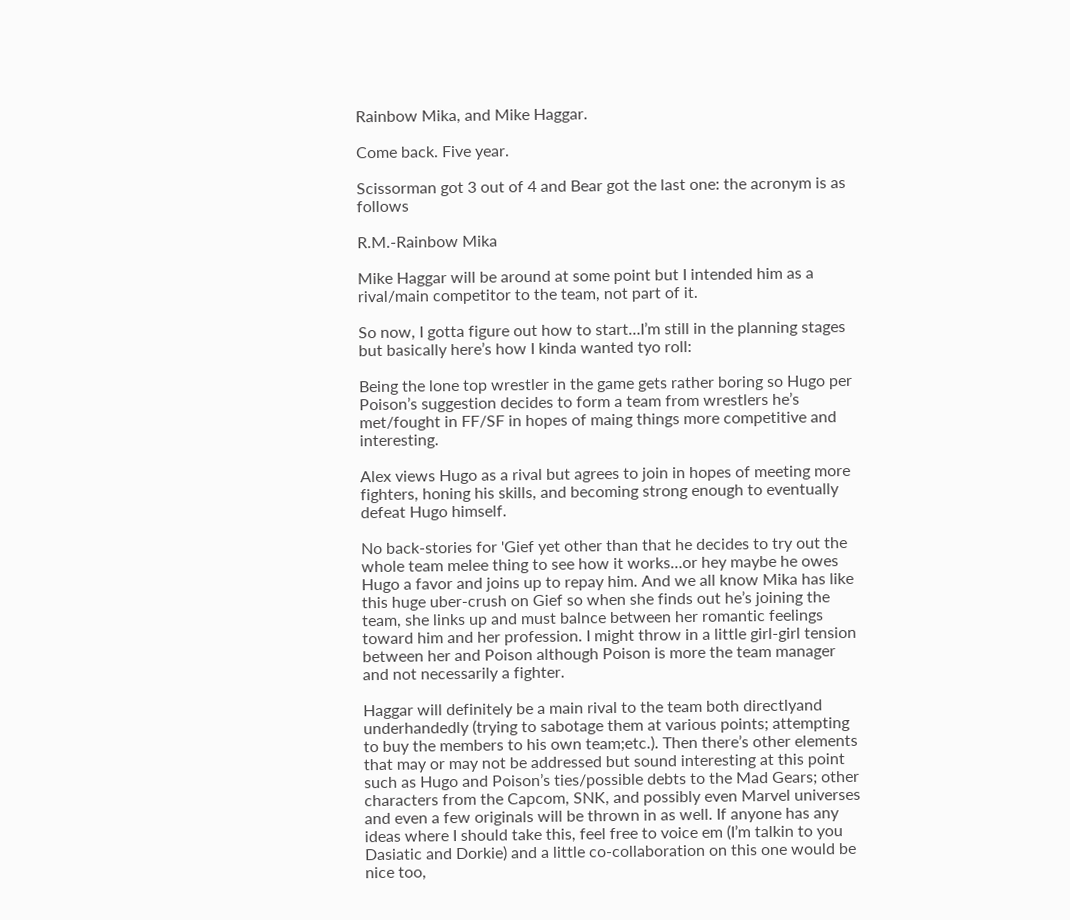Rainbow Mika, and Mike Haggar.

Come back. Five year.

Scissorman got 3 out of 4 and Bear got the last one: the acronym is as follows

R.M.-Rainbow Mika

Mike Haggar will be around at some point but I intended him as a rival/main competitor to the team, not part of it.

So now, I gotta figure out how to start…I’m still in the planning stages but basically here’s how I kinda wanted tyo roll:

Being the lone top wrestler in the game gets rather boring so Hugo per Poison’s suggestion decides to form a team from wrestlers he’s met/fought in FF/SF in hopes of maing things more competitive and interesting.

Alex views Hugo as a rival but agrees to join in hopes of meeting more fighters, honing his skills, and becoming strong enough to eventually defeat Hugo himself.

No back-stories for 'Gief yet other than that he decides to try out the whole team melee thing to see how it works…or hey maybe he owes Hugo a favor and joins up to repay him. And we all know Mika has like this huge uber-crush on Gief so when she finds out he’s joining the team, she links up and must balnce between her romantic feelings toward him and her profession. I might throw in a little girl-girl tension between her and Poison although Poison is more the team manager and not necessarily a fighter.

Haggar will definitely be a main rival to the team both directlyand underhandedly (trying to sabotage them at various points; attempting to buy the members to his own team;etc.). Then there’s other elements that may or may not be addressed but sound interesting at this point such as Hugo and Poison’s ties/possible debts to the Mad Gears; other characters from the Capcom, SNK, and possibly even Marvel universes and even a few originals will be thrown in as well. If anyone has any ideas where I should take this, feel free to voice em (I’m talkin to you Dasiatic and Dorkie) and a little co-collaboration on this one would be nice too,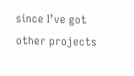since I’ve got other projects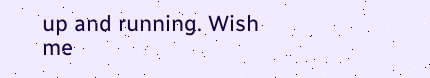up and running. Wish me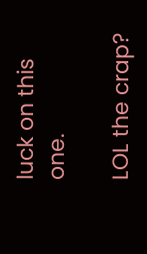luck on this one.

LOL the crap?